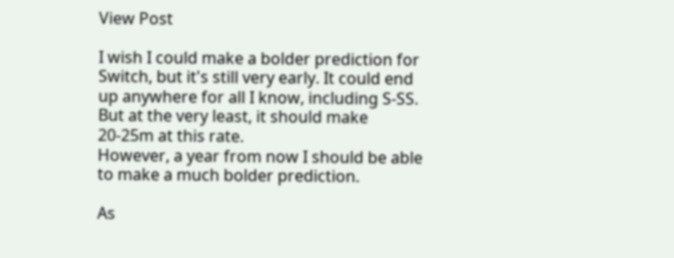View Post

I wish I could make a bolder prediction for Switch, but it's still very early. It could end up anywhere for all I know, including S-SS. But at the very least, it should make 20-25m at this rate.
However, a year from now I should be able to make a much bolder prediction.

As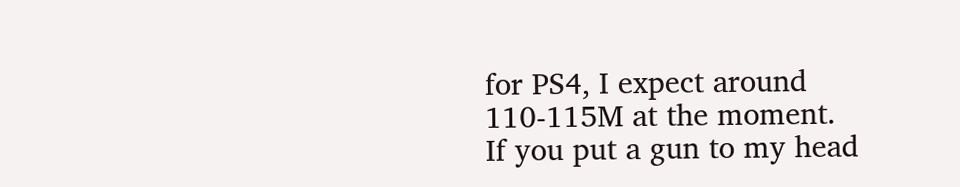for PS4, I expect around 110-115M at the moment.
If you put a gun to my head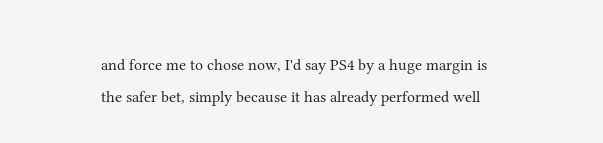and force me to chose now, I'd say PS4 by a huge margin is the safer bet, simply because it has already performed well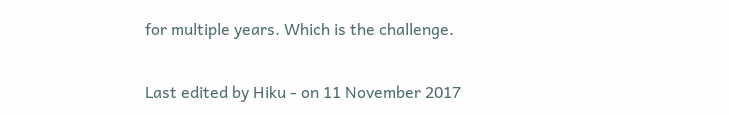for multiple years. Which is the challenge.

Last edited by Hiku - on 11 November 2017